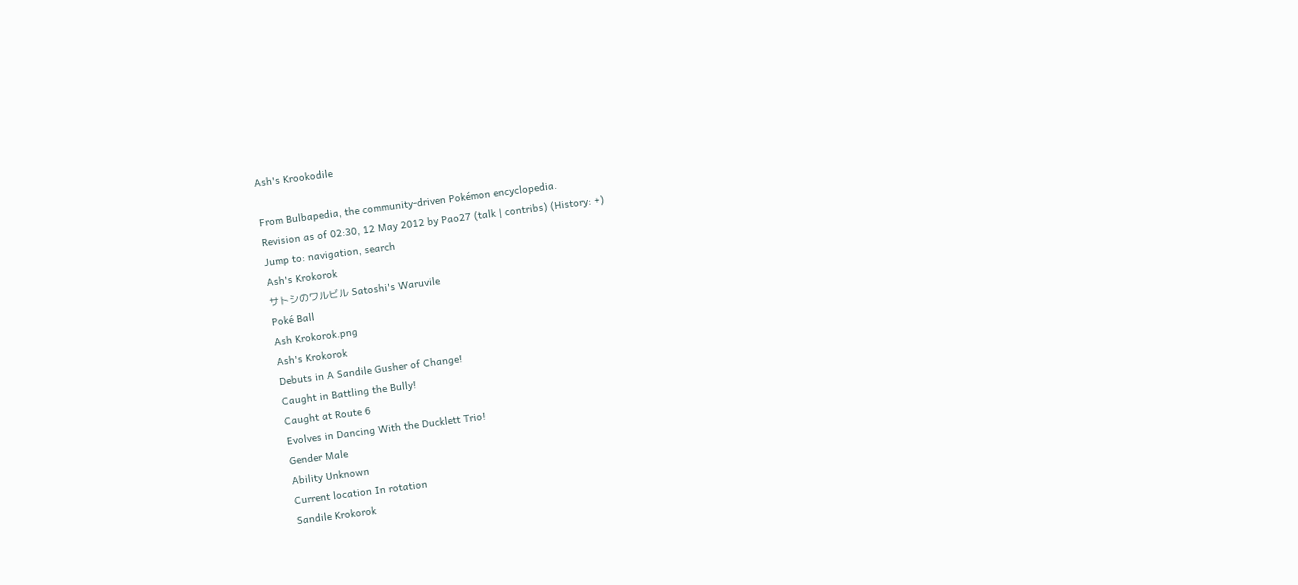Ash's Krookodile

From Bulbapedia, the community-driven Pokémon encyclopedia.
Revision as of 02:30, 12 May 2012 by Pao27 (talk | contribs) (History: +)
Jump to: navigation, search
Ash's Krokorok
サトシのワルビル Satoshi's Waruvile
Poké Ball
Ash Krokorok.png
Ash's Krokorok
Debuts in A Sandile Gusher of Change!
Caught in Battling the Bully!
Caught at Route 6
Evolves in Dancing With the Ducklett Trio!
Gender Male
Ability Unknown
Current location In rotation
Sandile Krokorok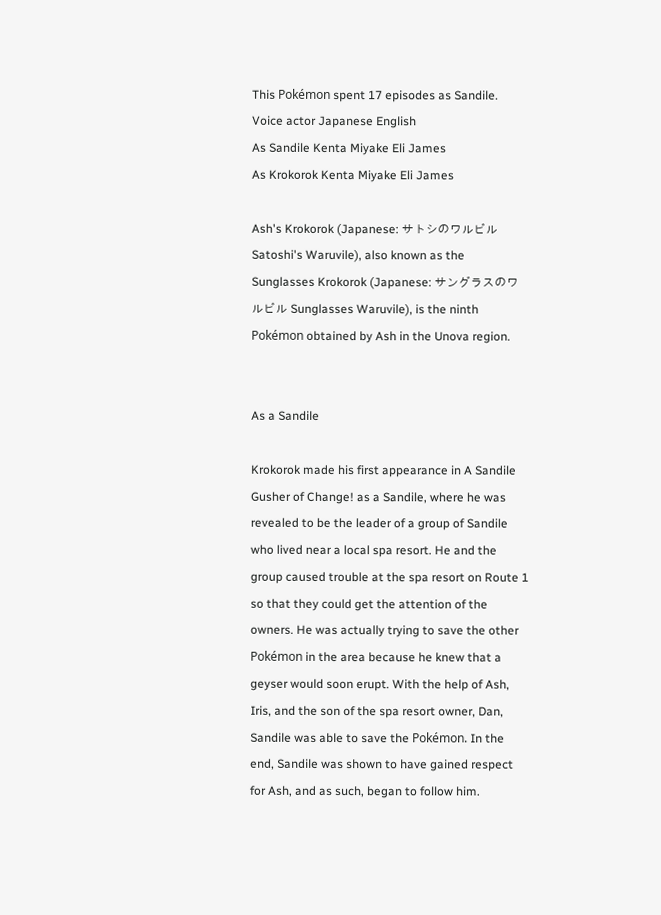This Pokémon spent 17 episodes as Sandile.
Voice actor Japanese English
As Sandile Kenta Miyake Eli James
As Krokorok Kenta Miyake Eli James

Ash's Krokorok (Japanese: サトシのワルビル Satoshi's Waruvile), also known as the Sunglasses Krokorok (Japanese: サングラスのワルビル Sunglasses Waruvile), is the ninth Pokémon obtained by Ash in the Unova region.


As a Sandile

Krokorok made his first appearance in A Sandile Gusher of Change! as a Sandile, where he was revealed to be the leader of a group of Sandile who lived near a local spa resort. He and the group caused trouble at the spa resort on Route 1 so that they could get the attention of the owners. He was actually trying to save the other Pokémon in the area because he knew that a geyser would soon erupt. With the help of Ash, Iris, and the son of the spa resort owner, Dan, Sandile was able to save the Pokémon. In the end, Sandile was shown to have gained respect for Ash, and as such, began to follow him.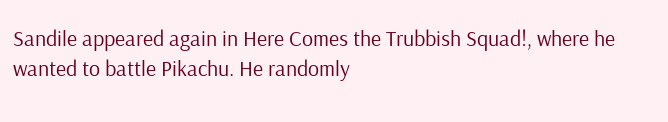Sandile appeared again in Here Comes the Trubbish Squad!, where he wanted to battle Pikachu. He randomly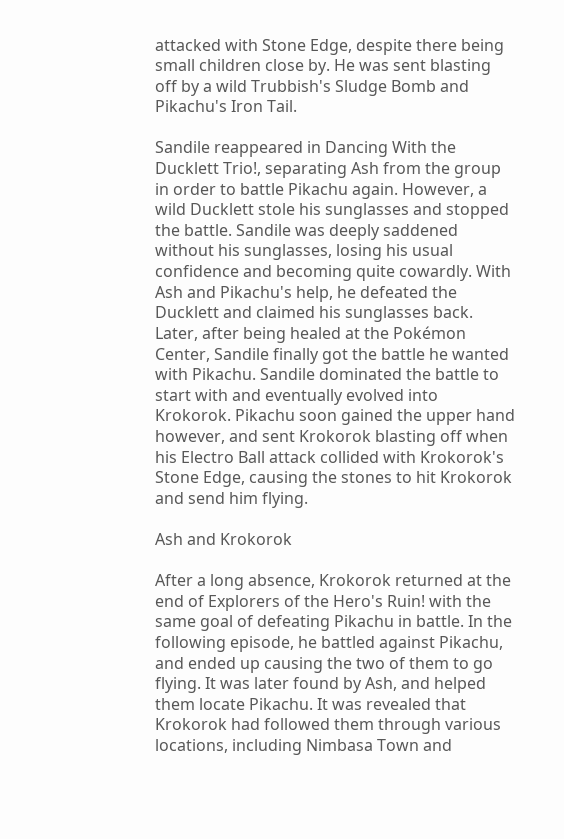attacked with Stone Edge, despite there being small children close by. He was sent blasting off by a wild Trubbish's Sludge Bomb and Pikachu's Iron Tail.

Sandile reappeared in Dancing With the Ducklett Trio!, separating Ash from the group in order to battle Pikachu again. However, a wild Ducklett stole his sunglasses and stopped the battle. Sandile was deeply saddened without his sunglasses, losing his usual confidence and becoming quite cowardly. With Ash and Pikachu's help, he defeated the Ducklett and claimed his sunglasses back. Later, after being healed at the Pokémon Center, Sandile finally got the battle he wanted with Pikachu. Sandile dominated the battle to start with and eventually evolved into Krokorok. Pikachu soon gained the upper hand however, and sent Krokorok blasting off when his Electro Ball attack collided with Krokorok's Stone Edge, causing the stones to hit Krokorok and send him flying.

Ash and Krokorok

After a long absence, Krokorok returned at the end of Explorers of the Hero's Ruin! with the same goal of defeating Pikachu in battle. In the following episode, he battled against Pikachu, and ended up causing the two of them to go flying. It was later found by Ash, and helped them locate Pikachu. It was revealed that Krokorok had followed them through various locations, including Nimbasa Town and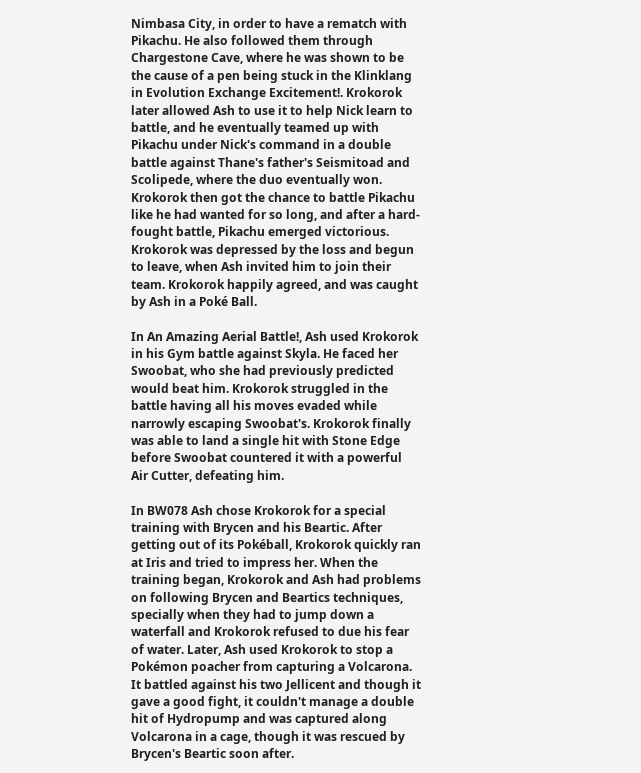Nimbasa City, in order to have a rematch with Pikachu. He also followed them through Chargestone Cave, where he was shown to be the cause of a pen being stuck in the Klinklang in Evolution Exchange Excitement!. Krokorok later allowed Ash to use it to help Nick learn to battle, and he eventually teamed up with Pikachu under Nick's command in a double battle against Thane's father's Seismitoad and Scolipede, where the duo eventually won. Krokorok then got the chance to battle Pikachu like he had wanted for so long, and after a hard-fought battle, Pikachu emerged victorious. Krokorok was depressed by the loss and begun to leave, when Ash invited him to join their team. Krokorok happily agreed, and was caught by Ash in a Poké Ball.

In An Amazing Aerial Battle!, Ash used Krokorok in his Gym battle against Skyla. He faced her Swoobat, who she had previously predicted would beat him. Krokorok struggled in the battle having all his moves evaded while narrowly escaping Swoobat's. Krokorok finally was able to land a single hit with Stone Edge before Swoobat countered it with a powerful Air Cutter, defeating him.

In BW078 Ash chose Krokorok for a special training with Brycen and his Beartic. After getting out of its Pokéball, Krokorok quickly ran at Iris and tried to impress her. When the training began, Krokorok and Ash had problems on following Brycen and Beartics techniques, specially when they had to jump down a waterfall and Krokorok refused to due his fear of water. Later, Ash used Krokorok to stop a Pokémon poacher from capturing a Volcarona. It battled against his two Jellicent and though it gave a good fight, it couldn't manage a double hit of Hydropump and was captured along Volcarona in a cage, though it was rescued by Brycen's Beartic soon after.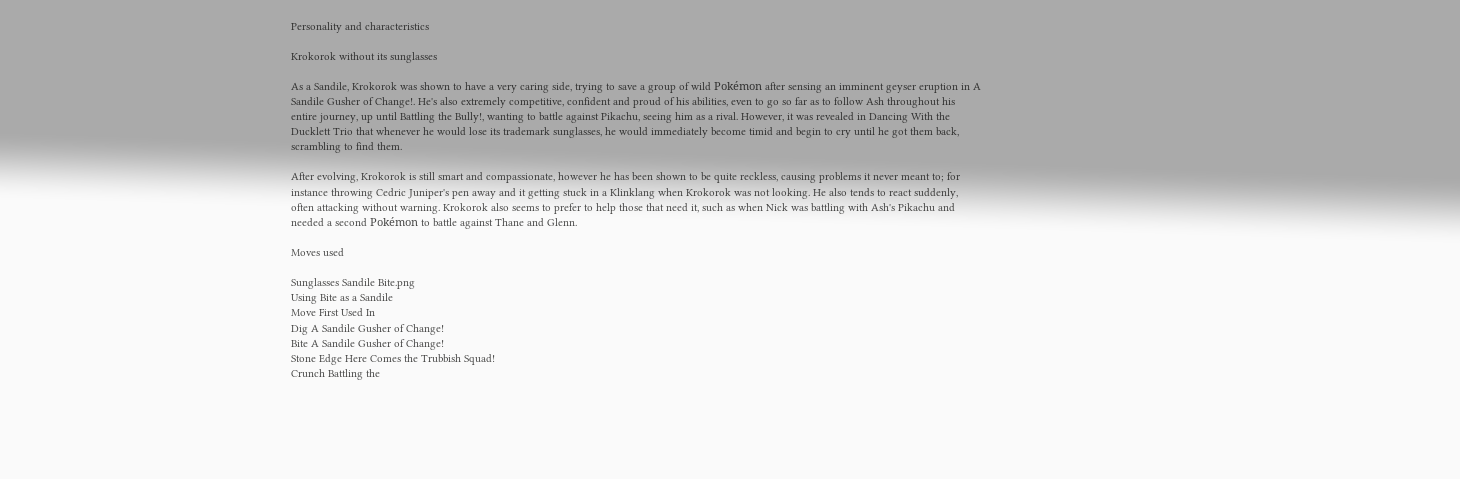Personality and characteristics

Krokorok without its sunglasses

As a Sandile, Krokorok was shown to have a very caring side, trying to save a group of wild Pokémon after sensing an imminent geyser eruption in A Sandile Gusher of Change!. He's also extremely competitive, confident and proud of his abilities, even to go so far as to follow Ash throughout his entire journey, up until Battling the Bully!, wanting to battle against Pikachu, seeing him as a rival. However, it was revealed in Dancing With the Ducklett Trio that whenever he would lose its trademark sunglasses, he would immediately become timid and begin to cry until he got them back, scrambling to find them.

After evolving, Krokorok is still smart and compassionate, however he has been shown to be quite reckless, causing problems it never meant to; for instance throwing Cedric Juniper's pen away and it getting stuck in a Klinklang when Krokorok was not looking. He also tends to react suddenly, often attacking without warning. Krokorok also seems to prefer to help those that need it, such as when Nick was battling with Ash's Pikachu and needed a second Pokémon to battle against Thane and Glenn.

Moves used

Sunglasses Sandile Bite.png
Using Bite as a Sandile
Move First Used In
Dig A Sandile Gusher of Change!
Bite A Sandile Gusher of Change!
Stone Edge Here Comes the Trubbish Squad!
Crunch Battling the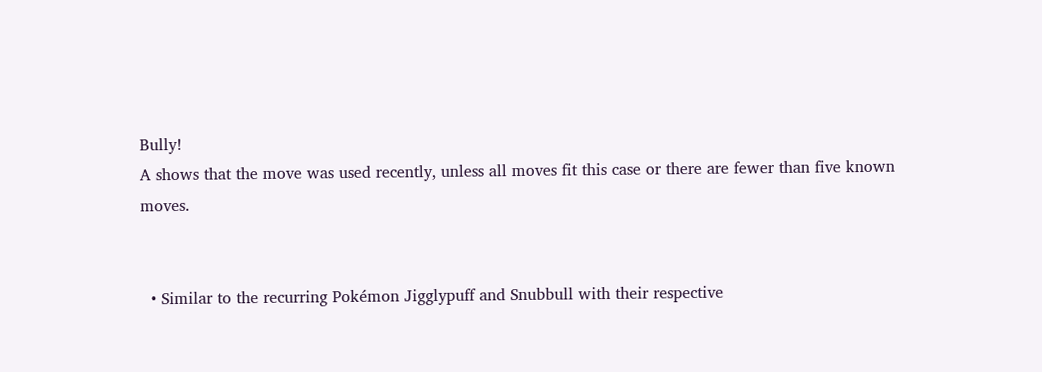Bully!
A shows that the move was used recently, unless all moves fit this case or there are fewer than five known moves.


  • Similar to the recurring Pokémon Jigglypuff and Snubbull with their respective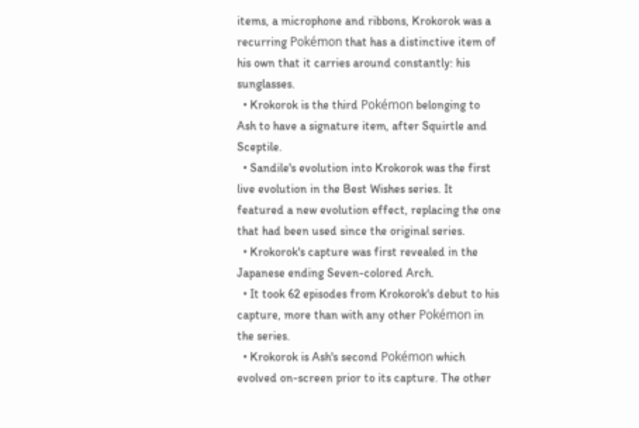items, a microphone and ribbons, Krokorok was a recurring Pokémon that has a distinctive item of his own that it carries around constantly: his sunglasses.
  • Krokorok is the third Pokémon belonging to Ash to have a signature item, after Squirtle and Sceptile.
  • Sandile's evolution into Krokorok was the first live evolution in the Best Wishes series. It featured a new evolution effect, replacing the one that had been used since the original series.
  • Krokorok's capture was first revealed in the Japanese ending Seven-colored Arch.
  • It took 62 episodes from Krokorok's debut to his capture, more than with any other Pokémon in the series.
  • Krokorok is Ash's second Pokémon which evolved on-screen prior to its capture. The other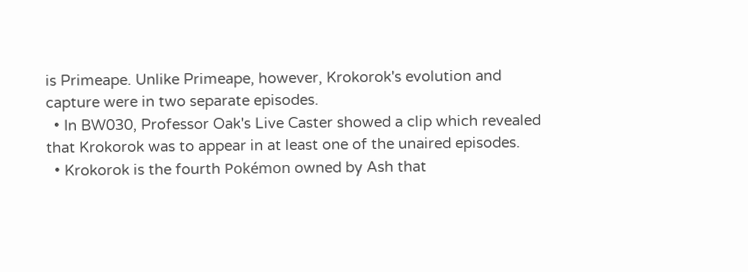is Primeape. Unlike Primeape, however, Krokorok's evolution and capture were in two separate episodes.
  • In BW030, Professor Oak's Live Caster showed a clip which revealed that Krokorok was to appear in at least one of the unaired episodes.
  • Krokorok is the fourth Pokémon owned by Ash that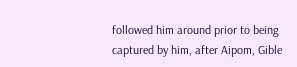followed him around prior to being captured by him, after Aipom, Gible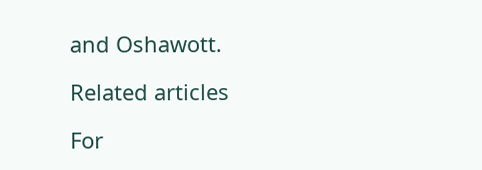and Oshawott.

Related articles

For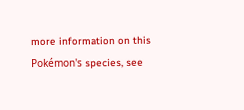more information on this Pokémon's species, see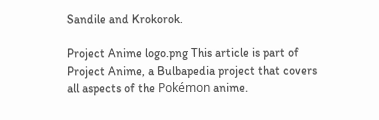Sandile and Krokorok.

Project Anime logo.png This article is part of Project Anime, a Bulbapedia project that covers all aspects of the Pokémon anime.